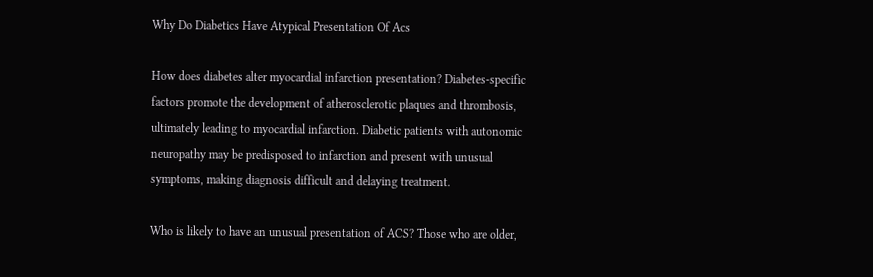Why Do Diabetics Have Atypical Presentation Of Acs

How does diabetes alter myocardial infarction presentation? Diabetes-specific factors promote the development of atherosclerotic plaques and thrombosis, ultimately leading to myocardial infarction. Diabetic patients with autonomic neuropathy may be predisposed to infarction and present with unusual symptoms, making diagnosis difficult and delaying treatment.

Who is likely to have an unusual presentation of ACS? Those who are older,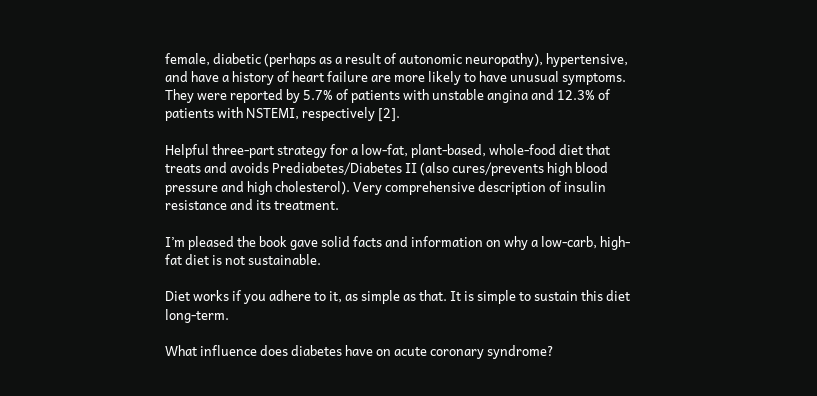female, diabetic (perhaps as a result of autonomic neuropathy), hypertensive, and have a history of heart failure are more likely to have unusual symptoms. They were reported by 5.7% of patients with unstable angina and 12.3% of patients with NSTEMI, respectively [2].

Helpful three-part strategy for a low-fat, plant-based, whole-food diet that treats and avoids Prediabetes/Diabetes II (also cures/prevents high blood pressure and high cholesterol). Very comprehensive description of insulin resistance and its treatment.

I’m pleased the book gave solid facts and information on why a low-carb, high-fat diet is not sustainable.

Diet works if you adhere to it, as simple as that. It is simple to sustain this diet long-term.

What influence does diabetes have on acute coronary syndrome?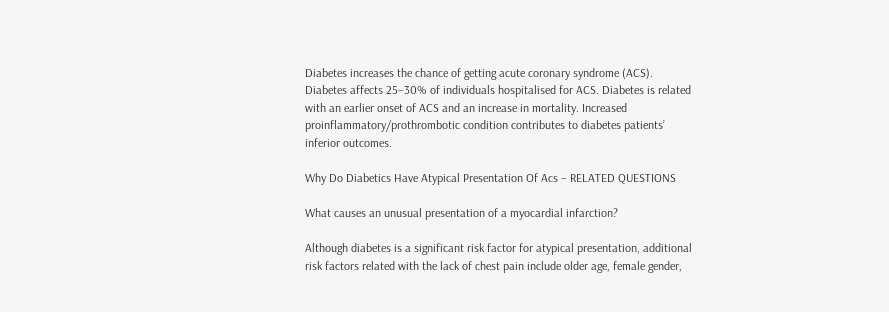Diabetes increases the chance of getting acute coronary syndrome (ACS). Diabetes affects 25–30% of individuals hospitalised for ACS. Diabetes is related with an earlier onset of ACS and an increase in mortality. Increased proinflammatory/prothrombotic condition contributes to diabetes patients’ inferior outcomes.

Why Do Diabetics Have Atypical Presentation Of Acs – RELATED QUESTIONS

What causes an unusual presentation of a myocardial infarction?

Although diabetes is a significant risk factor for atypical presentation, additional risk factors related with the lack of chest pain include older age, female gender,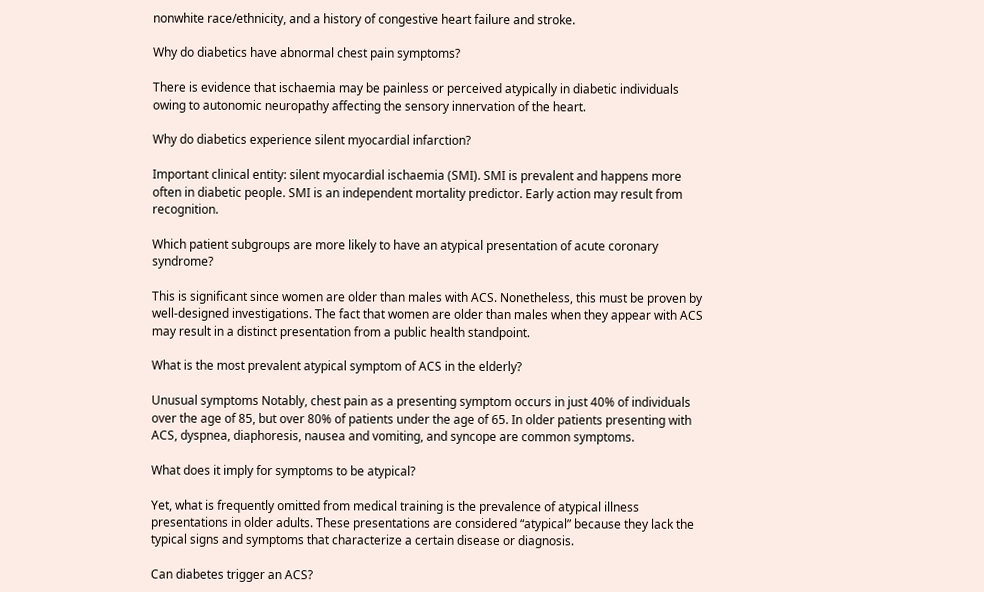nonwhite race/ethnicity, and a history of congestive heart failure and stroke.

Why do diabetics have abnormal chest pain symptoms?

There is evidence that ischaemia may be painless or perceived atypically in diabetic individuals owing to autonomic neuropathy affecting the sensory innervation of the heart.

Why do diabetics experience silent myocardial infarction?

Important clinical entity: silent myocardial ischaemia (SMI). SMI is prevalent and happens more often in diabetic people. SMI is an independent mortality predictor. Early action may result from recognition.

Which patient subgroups are more likely to have an atypical presentation of acute coronary syndrome?

This is significant since women are older than males with ACS. Nonetheless, this must be proven by well-designed investigations. The fact that women are older than males when they appear with ACS may result in a distinct presentation from a public health standpoint.

What is the most prevalent atypical symptom of ACS in the elderly?

Unusual symptoms Notably, chest pain as a presenting symptom occurs in just 40% of individuals over the age of 85, but over 80% of patients under the age of 65. In older patients presenting with ACS, dyspnea, diaphoresis, nausea and vomiting, and syncope are common symptoms.

What does it imply for symptoms to be atypical?

Yet, what is frequently omitted from medical training is the prevalence of atypical illness presentations in older adults. These presentations are considered “atypical” because they lack the typical signs and symptoms that characterize a certain disease or diagnosis.

Can diabetes trigger an ACS?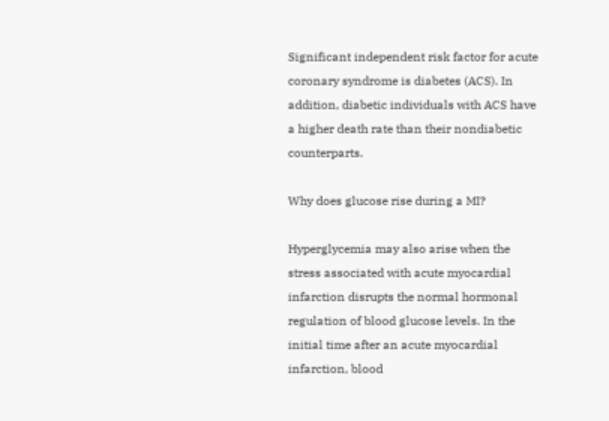Significant independent risk factor for acute coronary syndrome is diabetes (ACS). In addition, diabetic individuals with ACS have a higher death rate than their nondiabetic counterparts.

Why does glucose rise during a MI?

Hyperglycemia may also arise when the stress associated with acute myocardial infarction disrupts the normal hormonal regulation of blood glucose levels. In the initial time after an acute myocardial infarction, blood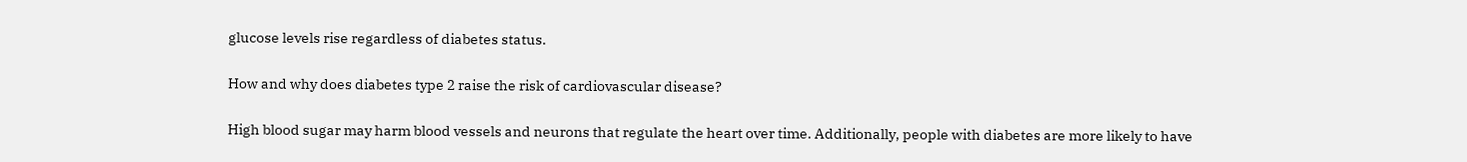glucose levels rise regardless of diabetes status.

How and why does diabetes type 2 raise the risk of cardiovascular disease?

High blood sugar may harm blood vessels and neurons that regulate the heart over time. Additionally, people with diabetes are more likely to have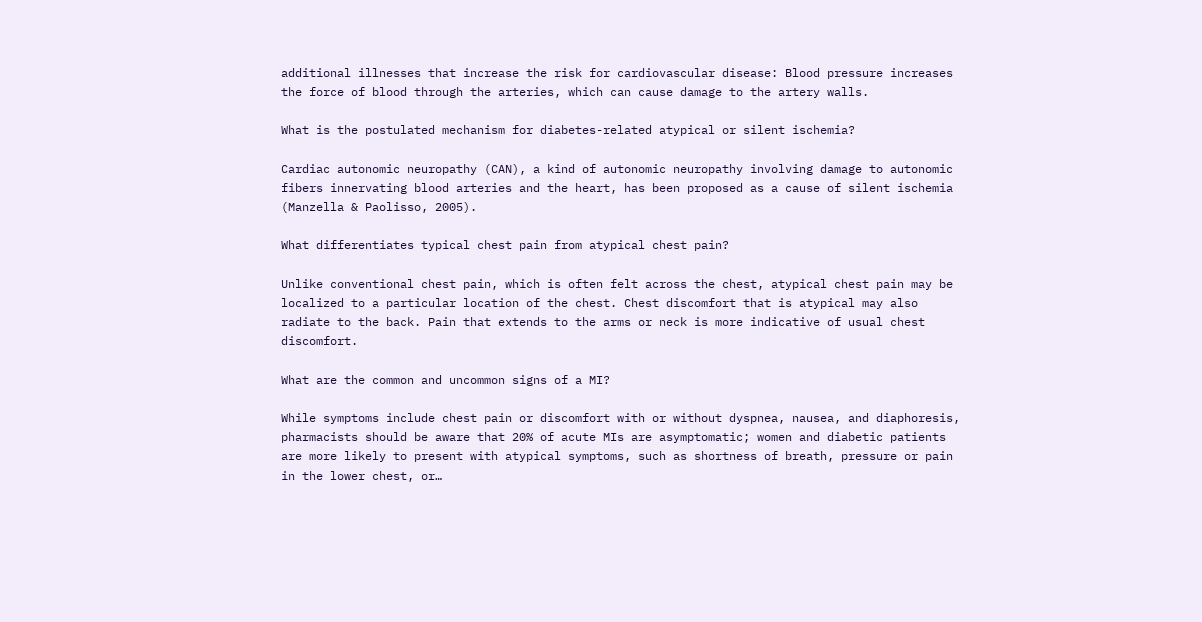additional illnesses that increase the risk for cardiovascular disease: Blood pressure increases the force of blood through the arteries, which can cause damage to the artery walls.

What is the postulated mechanism for diabetes-related atypical or silent ischemia?

Cardiac autonomic neuropathy (CAN), a kind of autonomic neuropathy involving damage to autonomic fibers innervating blood arteries and the heart, has been proposed as a cause of silent ischemia (Manzella & Paolisso, 2005).

What differentiates typical chest pain from atypical chest pain?

Unlike conventional chest pain, which is often felt across the chest, atypical chest pain may be localized to a particular location of the chest. Chest discomfort that is atypical may also radiate to the back. Pain that extends to the arms or neck is more indicative of usual chest discomfort.

What are the common and uncommon signs of a MI?

While symptoms include chest pain or discomfort with or without dyspnea, nausea, and diaphoresis, pharmacists should be aware that 20% of acute MIs are asymptomatic; women and diabetic patients are more likely to present with atypical symptoms, such as shortness of breath, pressure or pain in the lower chest, or…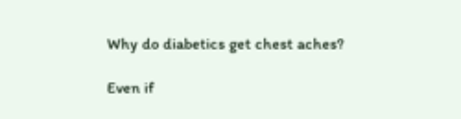Why do diabetics get chest aches?

Even if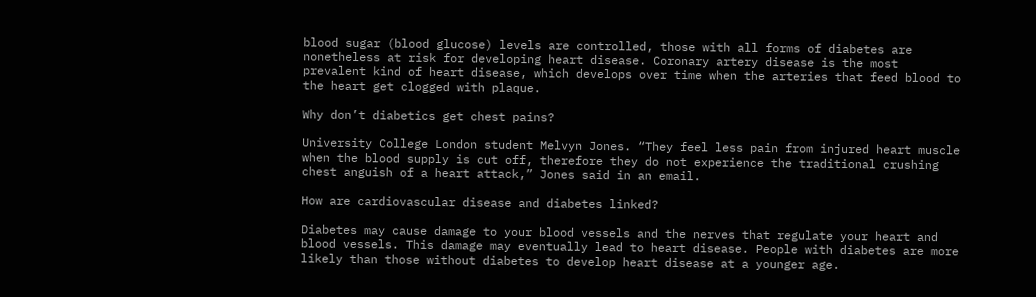blood sugar (blood glucose) levels are controlled, those with all forms of diabetes are nonetheless at risk for developing heart disease. Coronary artery disease is the most prevalent kind of heart disease, which develops over time when the arteries that feed blood to the heart get clogged with plaque.

Why don’t diabetics get chest pains?

University College London student Melvyn Jones. “They feel less pain from injured heart muscle when the blood supply is cut off, therefore they do not experience the traditional crushing chest anguish of a heart attack,” Jones said in an email.

How are cardiovascular disease and diabetes linked?

Diabetes may cause damage to your blood vessels and the nerves that regulate your heart and blood vessels. This damage may eventually lead to heart disease. People with diabetes are more likely than those without diabetes to develop heart disease at a younger age.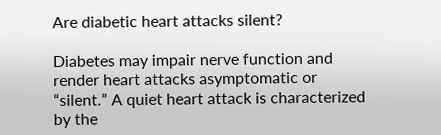Are diabetic heart attacks silent?

Diabetes may impair nerve function and render heart attacks asymptomatic or “silent.” A quiet heart attack is characterized by the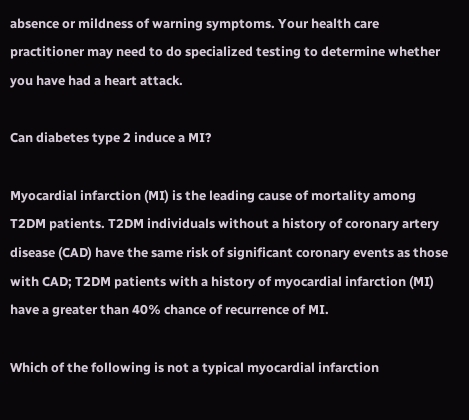absence or mildness of warning symptoms. Your health care practitioner may need to do specialized testing to determine whether you have had a heart attack.

Can diabetes type 2 induce a MI?

Myocardial infarction (MI) is the leading cause of mortality among T2DM patients. T2DM individuals without a history of coronary artery disease (CAD) have the same risk of significant coronary events as those with CAD; T2DM patients with a history of myocardial infarction (MI) have a greater than 40% chance of recurrence of MI.

Which of the following is not a typical myocardial infarction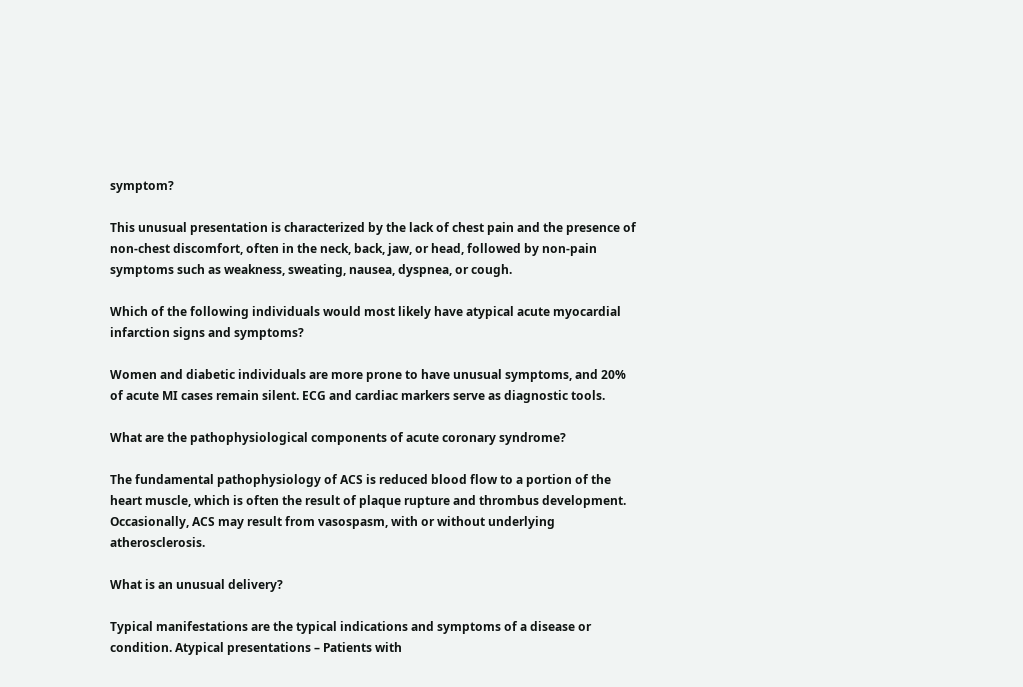symptom?

This unusual presentation is characterized by the lack of chest pain and the presence of non-chest discomfort, often in the neck, back, jaw, or head, followed by non-pain symptoms such as weakness, sweating, nausea, dyspnea, or cough.

Which of the following individuals would most likely have atypical acute myocardial infarction signs and symptoms?

Women and diabetic individuals are more prone to have unusual symptoms, and 20% of acute MI cases remain silent. ECG and cardiac markers serve as diagnostic tools.

What are the pathophysiological components of acute coronary syndrome?

The fundamental pathophysiology of ACS is reduced blood flow to a portion of the heart muscle, which is often the result of plaque rupture and thrombus development. Occasionally, ACS may result from vasospasm, with or without underlying atherosclerosis.

What is an unusual delivery?

Typical manifestations are the typical indications and symptoms of a disease or condition. Atypical presentations – Patients with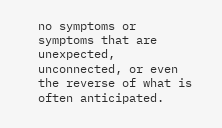no symptoms or symptoms that are unexpected, unconnected, or even the reverse of what is often anticipated.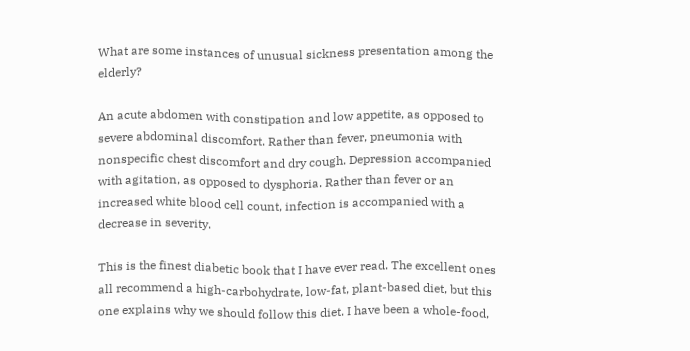What are some instances of unusual sickness presentation among the elderly?

An acute abdomen with constipation and low appetite, as opposed to severe abdominal discomfort. Rather than fever, pneumonia with nonspecific chest discomfort and dry cough. Depression accompanied with agitation, as opposed to dysphoria. Rather than fever or an increased white blood cell count, infection is accompanied with a decrease in severity.

This is the finest diabetic book that I have ever read. The excellent ones all recommend a high-carbohydrate, low-fat, plant-based diet, but this one explains why we should follow this diet. I have been a whole-food,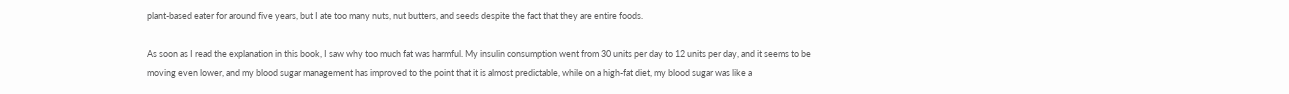plant-based eater for around five years, but I ate too many nuts, nut butters, and seeds despite the fact that they are entire foods.

As soon as I read the explanation in this book, I saw why too much fat was harmful. My insulin consumption went from 30 units per day to 12 units per day, and it seems to be moving even lower, and my blood sugar management has improved to the point that it is almost predictable, while on a high-fat diet, my blood sugar was like a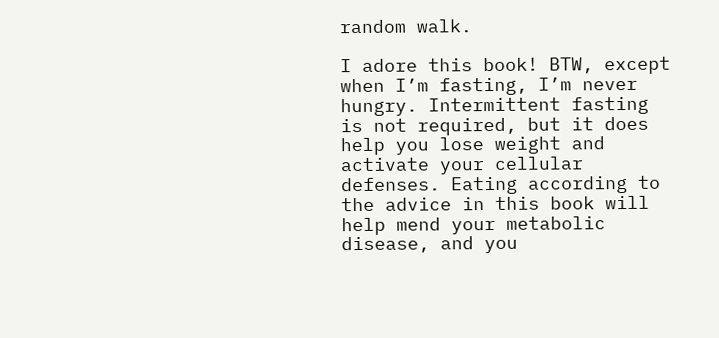random walk.

I adore this book! BTW, except when I’m fasting, I’m never hungry. Intermittent fasting is not required, but it does help you lose weight and activate your cellular defenses. Eating according to the advice in this book will help mend your metabolic disease, and you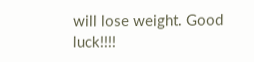will lose weight. Good luck!!!!